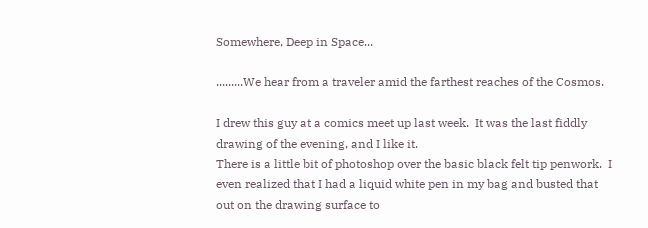Somewhere, Deep in Space...

.........We hear from a traveler amid the farthest reaches of the Cosmos.

I drew this guy at a comics meet up last week.  It was the last fiddly drawing of the evening, and I like it.
There is a little bit of photoshop over the basic black felt tip penwork.  I even realized that I had a liquid white pen in my bag and busted that out on the drawing surface to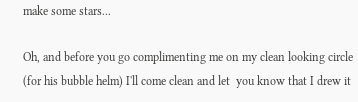make some stars...

Oh, and before you go complimenting me on my clean looking circle (for his bubble helm) I'll come clean and let  you know that I drew it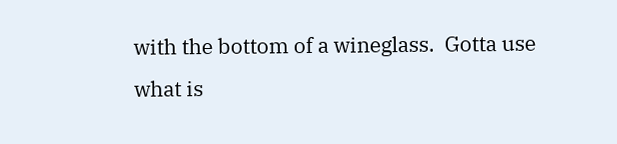with the bottom of a wineglass.  Gotta use what is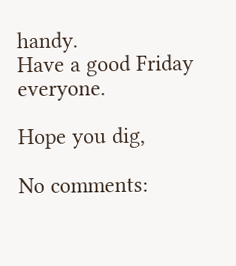handy.
Have a good Friday everyone.

Hope you dig,

No comments: